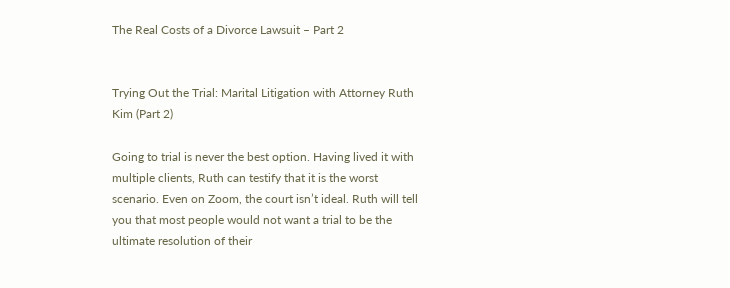The Real Costs of a Divorce Lawsuit – Part 2


Trying Out the Trial: Marital Litigation with Attorney Ruth Kim (Part 2)

Going to trial is never the best option. Having lived it with multiple clients, Ruth can testify that it is the worst scenario. Even on Zoom, the court isn’t ideal. Ruth will tell you that most people would not want a trial to be the ultimate resolution of their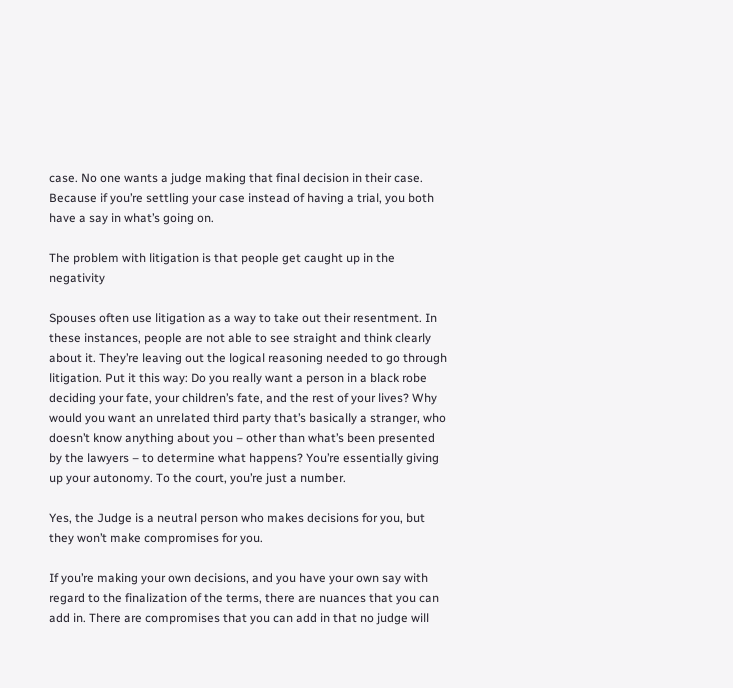case. No one wants a judge making that final decision in their case. Because if you’re settling your case instead of having a trial, you both have a say in what’s going on.

The problem with litigation is that people get caught up in the negativity

Spouses often use litigation as a way to take out their resentment. In these instances, people are not able to see straight and think clearly about it. They’re leaving out the logical reasoning needed to go through litigation. Put it this way: Do you really want a person in a black robe deciding your fate, your children’s fate, and the rest of your lives? Why would you want an unrelated third party that’s basically a stranger, who doesn’t know anything about you – other than what’s been presented by the lawyers – to determine what happens? You’re essentially giving up your autonomy. To the court, you’re just a number.

Yes, the Judge is a neutral person who makes decisions for you, but they won’t make compromises for you.

If you’re making your own decisions, and you have your own say with regard to the finalization of the terms, there are nuances that you can add in. There are compromises that you can add in that no judge will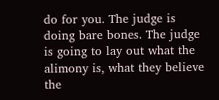do for you. The judge is doing bare bones. The judge is going to lay out what the alimony is, what they believe the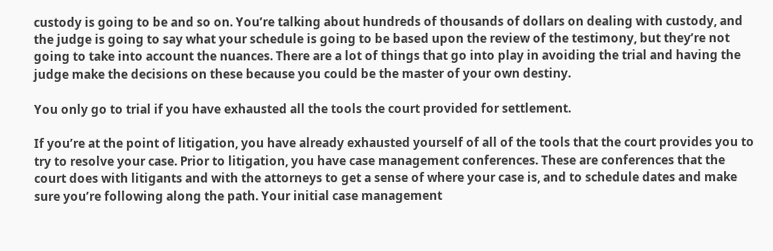custody is going to be and so on. You’re talking about hundreds of thousands of dollars on dealing with custody, and the judge is going to say what your schedule is going to be based upon the review of the testimony, but they’re not going to take into account the nuances. There are a lot of things that go into play in avoiding the trial and having the judge make the decisions on these because you could be the master of your own destiny.

You only go to trial if you have exhausted all the tools the court provided for settlement.

If you’re at the point of litigation, you have already exhausted yourself of all of the tools that the court provides you to try to resolve your case. Prior to litigation, you have case management conferences. These are conferences that the court does with litigants and with the attorneys to get a sense of where your case is, and to schedule dates and make sure you’re following along the path. Your initial case management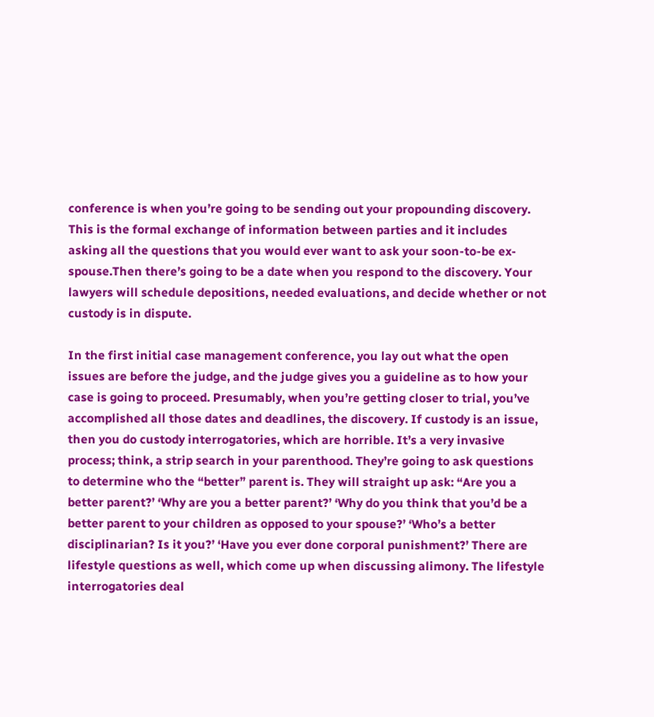conference is when you’re going to be sending out your propounding discovery. This is the formal exchange of information between parties and it includes asking all the questions that you would ever want to ask your soon-to-be ex-spouse.Then there’s going to be a date when you respond to the discovery. Your lawyers will schedule depositions, needed evaluations, and decide whether or not custody is in dispute.

In the first initial case management conference, you lay out what the open issues are before the judge, and the judge gives you a guideline as to how your case is going to proceed. Presumably, when you’re getting closer to trial, you’ve accomplished all those dates and deadlines, the discovery. If custody is an issue, then you do custody interrogatories, which are horrible. It’s a very invasive process; think, a strip search in your parenthood. They’re going to ask questions to determine who the “better” parent is. They will straight up ask: “Are you a better parent?’ ‘Why are you a better parent?’ ‘Why do you think that you’d be a better parent to your children as opposed to your spouse?’ ‘Who’s a better disciplinarian? Is it you?’ ‘Have you ever done corporal punishment?’ There are lifestyle questions as well, which come up when discussing alimony. The lifestyle interrogatories deal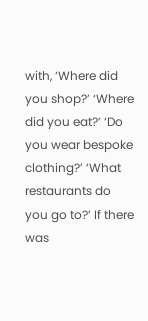with, ‘Where did you shop?’ ‘Where did you eat?’ ‘Do you wear bespoke clothing?’ ‘What restaurants do you go to?’ If there was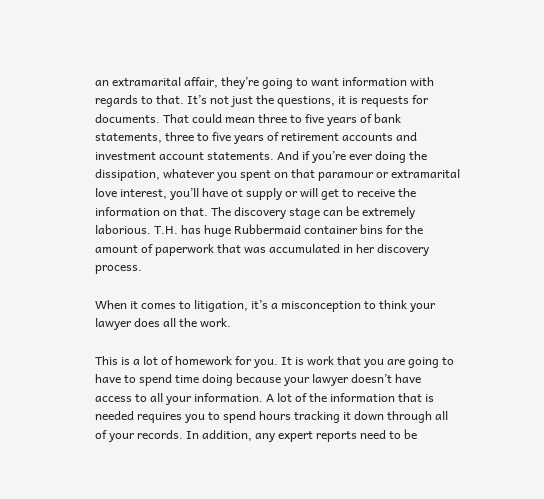an extramarital affair, they’re going to want information with regards to that. It’s not just the questions, it is requests for documents. That could mean three to five years of bank statements, three to five years of retirement accounts and investment account statements. And if you’re ever doing the dissipation, whatever you spent on that paramour or extramarital love interest, you’ll have ot supply or will get to receive the information on that. The discovery stage can be extremely laborious. T.H. has huge Rubbermaid container bins for the amount of paperwork that was accumulated in her discovery process.

When it comes to litigation, it’s a misconception to think your lawyer does all the work.

This is a lot of homework for you. It is work that you are going to have to spend time doing because your lawyer doesn’t have access to all your information. A lot of the information that is needed requires you to spend hours tracking it down through all of your records. In addition, any expert reports need to be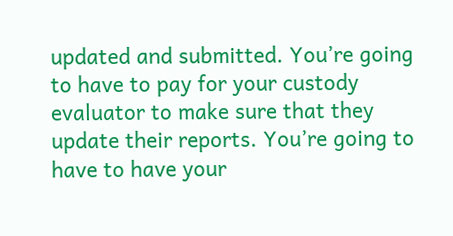updated and submitted. You’re going to have to pay for your custody evaluator to make sure that they update their reports. You’re going to have to have your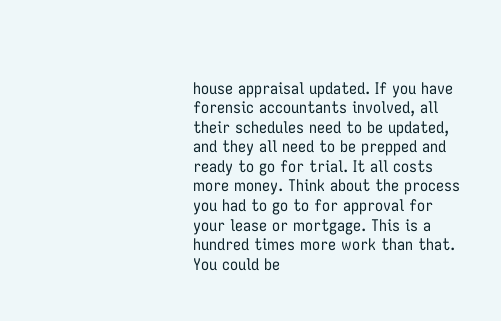house appraisal updated. If you have forensic accountants involved, all their schedules need to be updated, and they all need to be prepped and ready to go for trial. It all costs more money. Think about the process you had to go to for approval for your lease or mortgage. This is a hundred times more work than that. You could be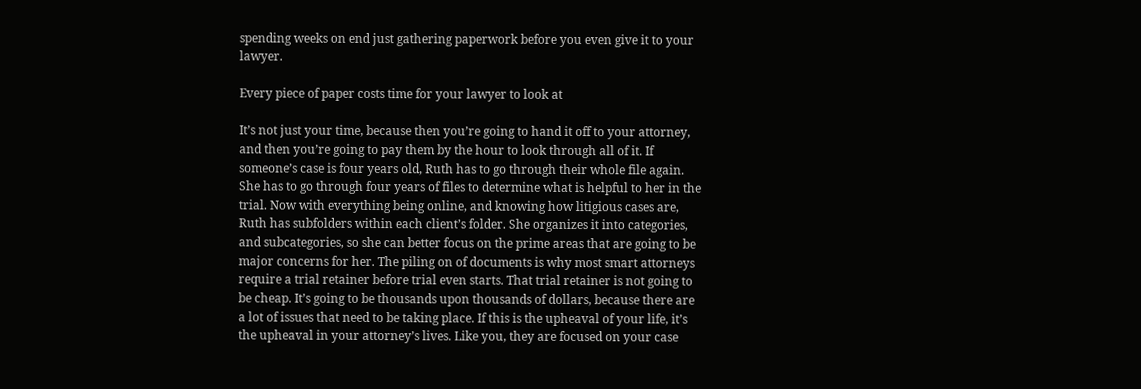spending weeks on end just gathering paperwork before you even give it to your lawyer.

Every piece of paper costs time for your lawyer to look at

It’s not just your time, because then you’re going to hand it off to your attorney, and then you’re going to pay them by the hour to look through all of it. If someone’s case is four years old, Ruth has to go through their whole file again. She has to go through four years of files to determine what is helpful to her in the trial. Now with everything being online, and knowing how litigious cases are, Ruth has subfolders within each client’s folder. She organizes it into categories, and subcategories, so she can better focus on the prime areas that are going to be major concerns for her. The piling on of documents is why most smart attorneys require a trial retainer before trial even starts. That trial retainer is not going to be cheap. It’s going to be thousands upon thousands of dollars, because there are a lot of issues that need to be taking place. If this is the upheaval of your life, it’s the upheaval in your attorney’s lives. Like you, they are focused on your case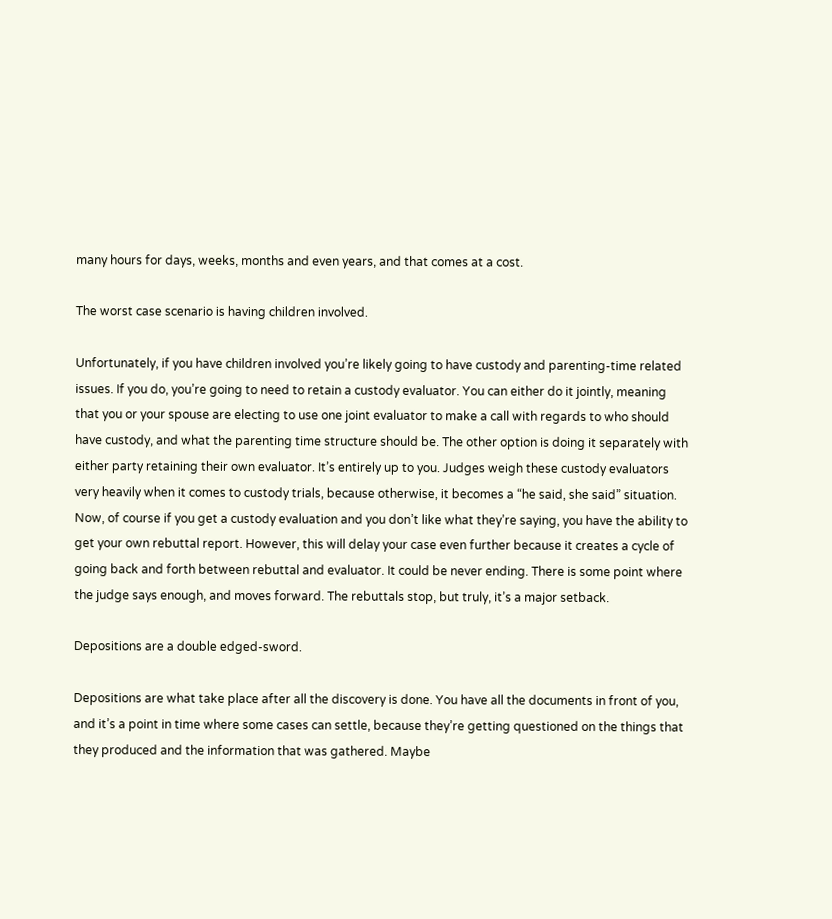many hours for days, weeks, months and even years, and that comes at a cost.

The worst case scenario is having children involved.

Unfortunately, if you have children involved you’re likely going to have custody and parenting-time related issues. If you do, you’re going to need to retain a custody evaluator. You can either do it jointly, meaning that you or your spouse are electing to use one joint evaluator to make a call with regards to who should have custody, and what the parenting time structure should be. The other option is doing it separately with either party retaining their own evaluator. It’s entirely up to you. Judges weigh these custody evaluators very heavily when it comes to custody trials, because otherwise, it becomes a “he said, she said” situation. Now, of course if you get a custody evaluation and you don’t like what they’re saying, you have the ability to get your own rebuttal report. However, this will delay your case even further because it creates a cycle of going back and forth between rebuttal and evaluator. It could be never ending. There is some point where the judge says enough, and moves forward. The rebuttals stop, but truly, it’s a major setback.

Depositions are a double edged-sword.

Depositions are what take place after all the discovery is done. You have all the documents in front of you, and it’s a point in time where some cases can settle, because they’re getting questioned on the things that they produced and the information that was gathered. Maybe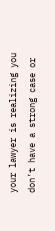your lawyer is realizing you don’t have a strong case or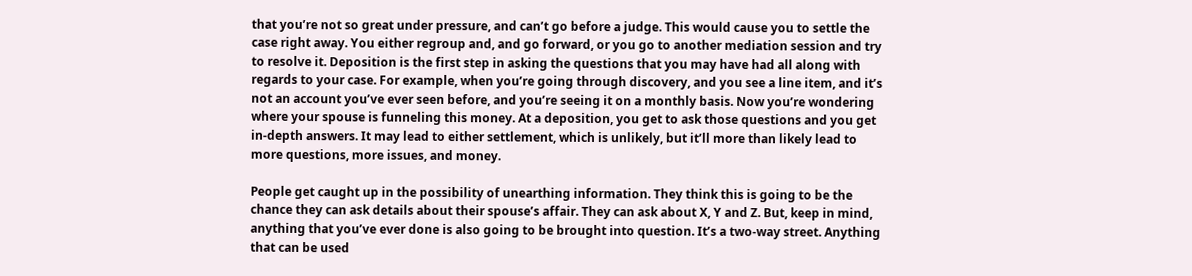that you’re not so great under pressure, and can’t go before a judge. This would cause you to settle the case right away. You either regroup and, and go forward, or you go to another mediation session and try to resolve it. Deposition is the first step in asking the questions that you may have had all along with regards to your case. For example, when you’re going through discovery, and you see a line item, and it’s not an account you’ve ever seen before, and you’re seeing it on a monthly basis. Now you’re wondering where your spouse is funneling this money. At a deposition, you get to ask those questions and you get in-depth answers. It may lead to either settlement, which is unlikely, but it’ll more than likely lead to more questions, more issues, and money.

People get caught up in the possibility of unearthing information. They think this is going to be the chance they can ask details about their spouse’s affair. They can ask about X, Y and Z. But, keep in mind, anything that you’ve ever done is also going to be brought into question. It’s a two-way street. Anything that can be used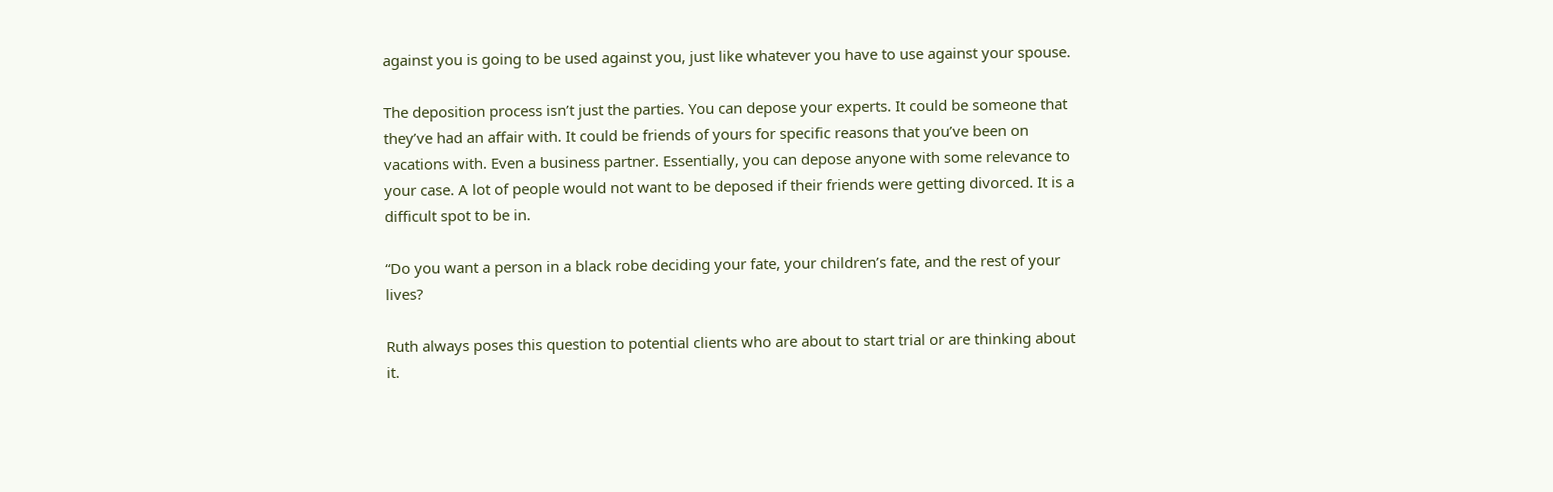against you is going to be used against you, just like whatever you have to use against your spouse.

The deposition process isn’t just the parties. You can depose your experts. It could be someone that they’ve had an affair with. It could be friends of yours for specific reasons that you’ve been on vacations with. Even a business partner. Essentially, you can depose anyone with some relevance to your case. A lot of people would not want to be deposed if their friends were getting divorced. It is a difficult spot to be in.

“Do you want a person in a black robe deciding your fate, your children’s fate, and the rest of your lives?

Ruth always poses this question to potential clients who are about to start trial or are thinking about it.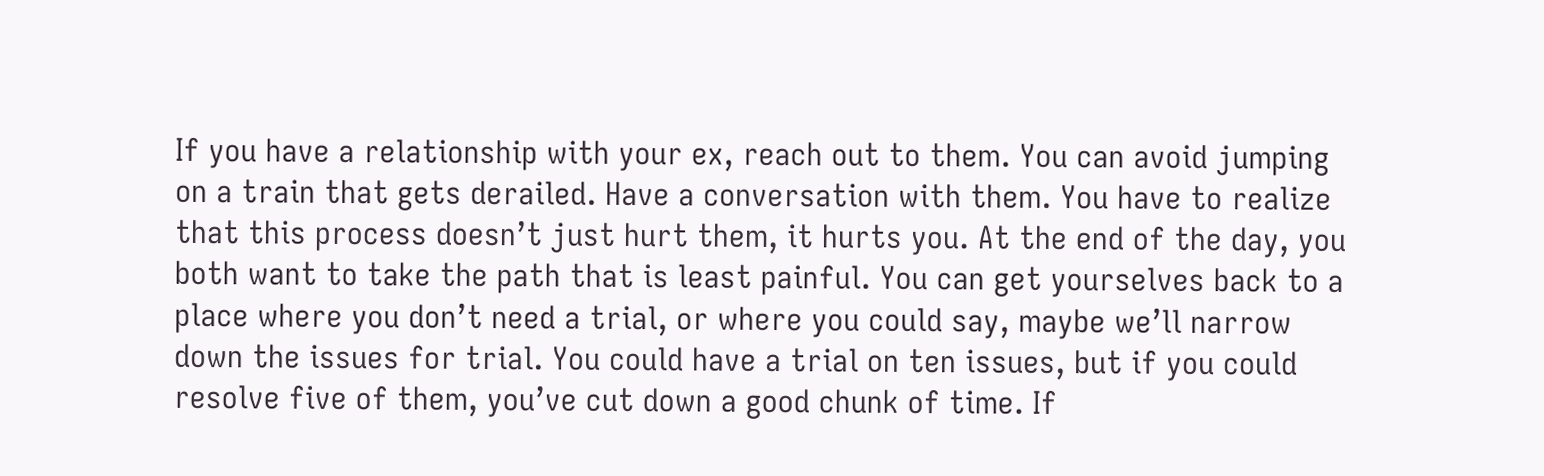If you have a relationship with your ex, reach out to them. You can avoid jumping on a train that gets derailed. Have a conversation with them. You have to realize that this process doesn’t just hurt them, it hurts you. At the end of the day, you both want to take the path that is least painful. You can get yourselves back to a place where you don’t need a trial, or where you could say, maybe we’ll narrow down the issues for trial. You could have a trial on ten issues, but if you could resolve five of them, you’ve cut down a good chunk of time. If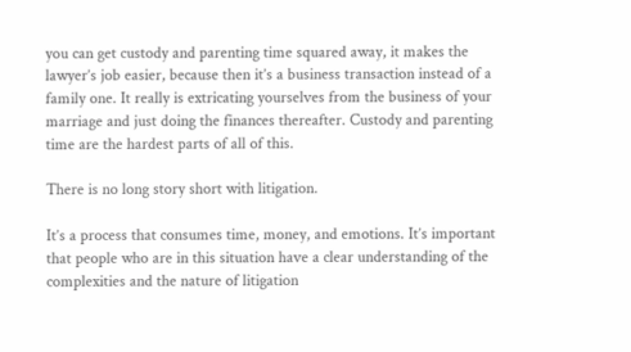you can get custody and parenting time squared away, it makes the lawyer’s job easier, because then it’s a business transaction instead of a family one. It really is extricating yourselves from the business of your marriage and just doing the finances thereafter. Custody and parenting time are the hardest parts of all of this.

There is no long story short with litigation.

It’s a process that consumes time, money, and emotions. It’s important that people who are in this situation have a clear understanding of the complexities and the nature of litigation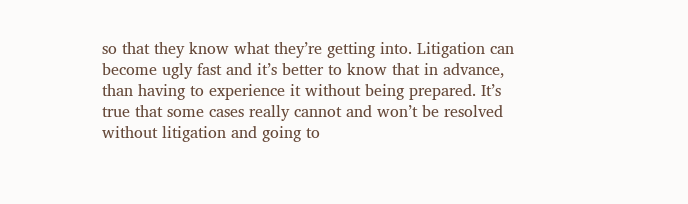so that they know what they’re getting into. Litigation can become ugly fast and it’s better to know that in advance, than having to experience it without being prepared. It’s true that some cases really cannot and won’t be resolved without litigation and going to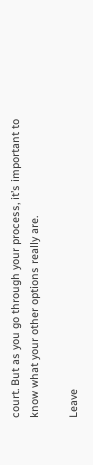court. But as you go through your process, it’s important to know what your other options really are.

Leave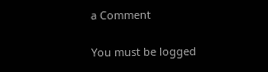a Comment

You must be logged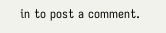in to post a comment.